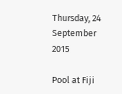Thursday, 24 September 2015

Pool at Fiji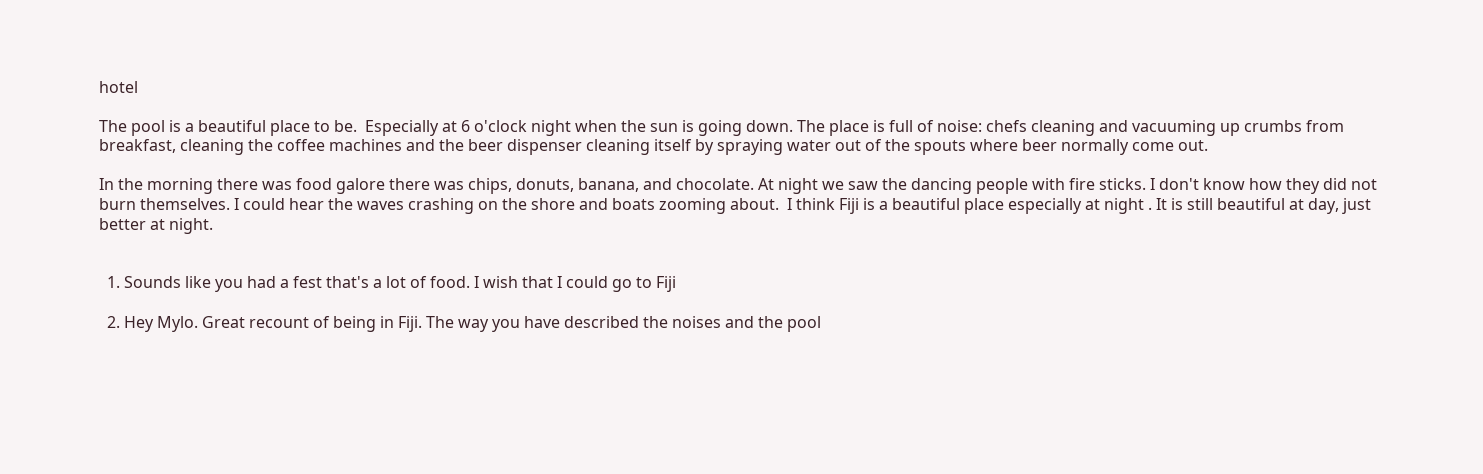hotel

The pool is a beautiful place to be.  Especially at 6 o'clock night when the sun is going down. The place is full of noise: chefs cleaning and vacuuming up crumbs from breakfast, cleaning the coffee machines and the beer dispenser cleaning itself by spraying water out of the spouts where beer normally come out.

In the morning there was food galore there was chips, donuts, banana, and chocolate. At night we saw the dancing people with fire sticks. I don't know how they did not burn themselves. I could hear the waves crashing on the shore and boats zooming about.  I think Fiji is a beautiful place especially at night . It is still beautiful at day, just better at night.


  1. Sounds like you had a fest that's a lot of food. I wish that I could go to Fiji

  2. Hey Mylo. Great recount of being in Fiji. The way you have described the noises and the pool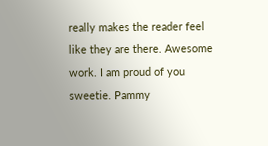really makes the reader feel like they are there. Awesome work. I am proud of you sweetie. Pammy